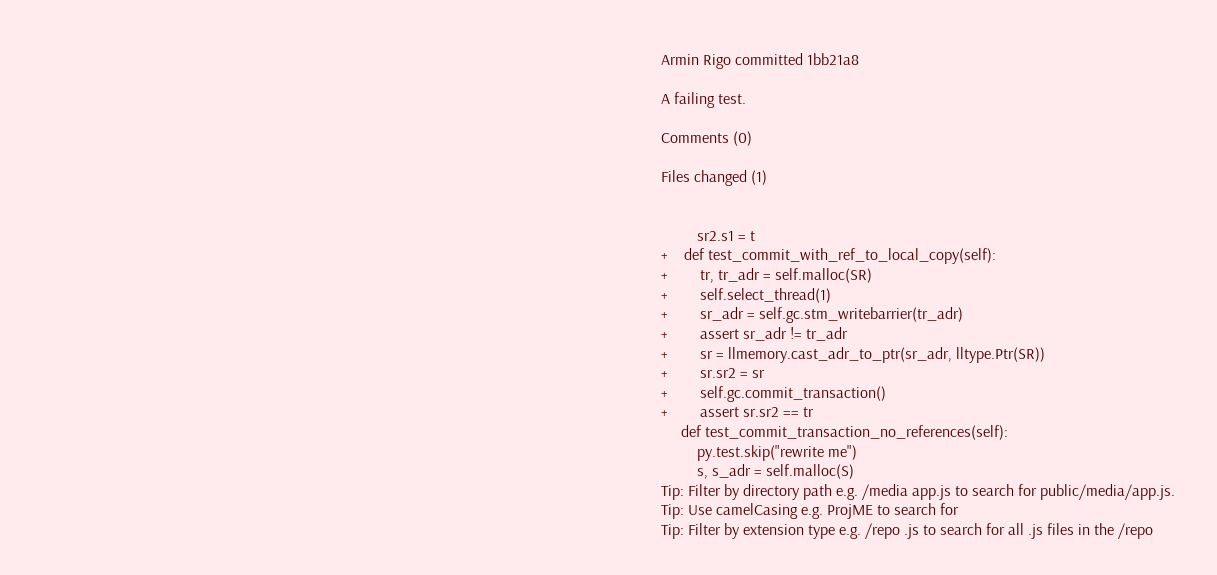Armin Rigo committed 1bb21a8

A failing test.

Comments (0)

Files changed (1)


         sr2.s1 = t
+    def test_commit_with_ref_to_local_copy(self):
+        tr, tr_adr = self.malloc(SR)
+        self.select_thread(1)
+        sr_adr = self.gc.stm_writebarrier(tr_adr)
+        assert sr_adr != tr_adr
+        sr = llmemory.cast_adr_to_ptr(sr_adr, lltype.Ptr(SR))
+        sr.sr2 = sr
+        self.gc.commit_transaction()
+        assert sr.sr2 == tr
     def test_commit_transaction_no_references(self):
         py.test.skip("rewrite me")
         s, s_adr = self.malloc(S)
Tip: Filter by directory path e.g. /media app.js to search for public/media/app.js.
Tip: Use camelCasing e.g. ProjME to search for
Tip: Filter by extension type e.g. /repo .js to search for all .js files in the /repo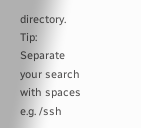directory.
Tip: Separate your search with spaces e.g. /ssh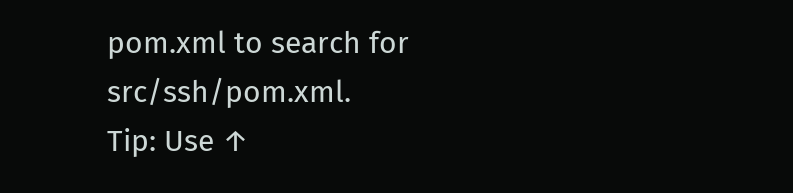pom.xml to search for src/ssh/pom.xml.
Tip: Use ↑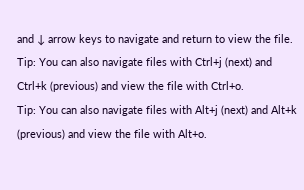and ↓ arrow keys to navigate and return to view the file.
Tip: You can also navigate files with Ctrl+j (next) and Ctrl+k (previous) and view the file with Ctrl+o.
Tip: You can also navigate files with Alt+j (next) and Alt+k (previous) and view the file with Alt+o.